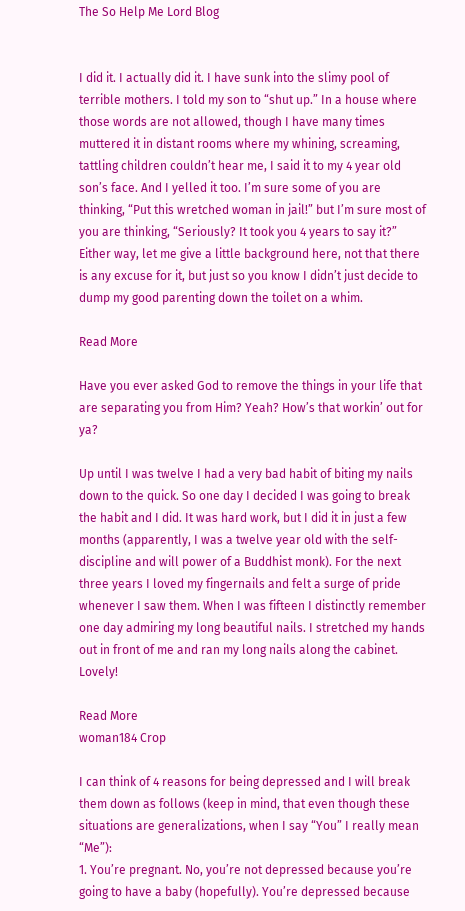The So Help Me Lord Blog


I did it. I actually did it. I have sunk into the slimy pool of terrible mothers. I told my son to “shut up.” In a house where those words are not allowed, though I have many times muttered it in distant rooms where my whining, screaming, tattling children couldn’t hear me, I said it to my 4 year old son’s face. And I yelled it too. I’m sure some of you are thinking, “Put this wretched woman in jail!” but I’m sure most of you are thinking, “Seriously? It took you 4 years to say it?” Either way, let me give a little background here, not that there is any excuse for it, but just so you know I didn’t just decide to dump my good parenting down the toilet on a whim.

Read More

Have you ever asked God to remove the things in your life that are separating you from Him? Yeah? How’s that workin’ out for ya?

Up until I was twelve I had a very bad habit of biting my nails down to the quick. So one day I decided I was going to break the habit and I did. It was hard work, but I did it in just a few months (apparently, I was a twelve year old with the self-discipline and will power of a Buddhist monk). For the next three years I loved my fingernails and felt a surge of pride whenever I saw them. When I was fifteen I distinctly remember one day admiring my long beautiful nails. I stretched my hands out in front of me and ran my long nails along the cabinet. Lovely!

Read More
woman184 Crop

I can think of 4 reasons for being depressed and I will break them down as follows (keep in mind, that even though these situations are generalizations, when I say “You” I really mean “Me”):
1. You’re pregnant. No, you’re not depressed because you’re going to have a baby (hopefully). You’re depressed because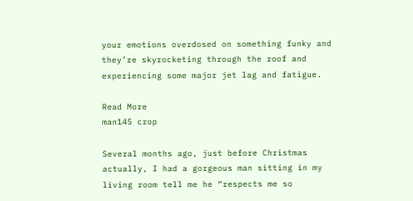your emotions overdosed on something funky and they’re skyrocketing through the roof and experiencing some major jet lag and fatigue.

Read More
man145 crop

Several months ago, just before Christmas actually, I had a gorgeous man sitting in my living room tell me he “respects me so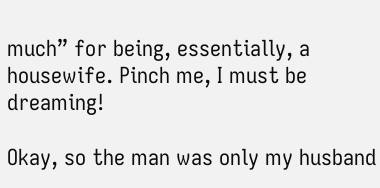much” for being, essentially, a housewife. Pinch me, I must be dreaming!

Okay, so the man was only my husband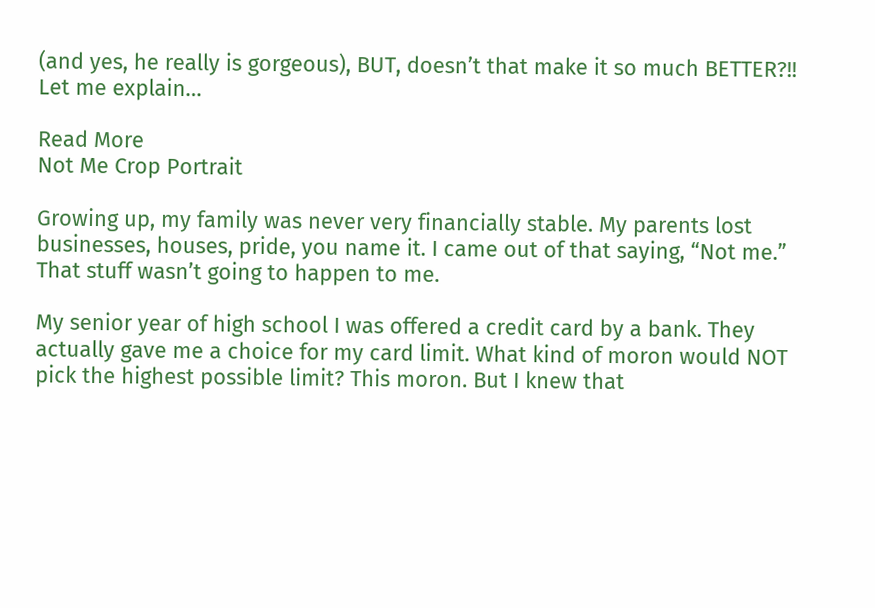(and yes, he really is gorgeous), BUT, doesn’t that make it so much BETTER?!! Let me explain…

Read More
Not Me Crop Portrait

Growing up, my family was never very financially stable. My parents lost businesses, houses, pride, you name it. I came out of that saying, “Not me.” That stuff wasn’t going to happen to me.

My senior year of high school I was offered a credit card by a bank. They actually gave me a choice for my card limit. What kind of moron would NOT pick the highest possible limit? This moron. But I knew that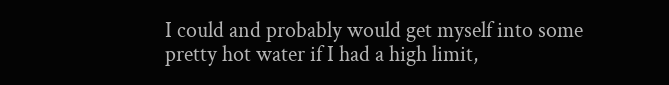I could and probably would get myself into some pretty hot water if I had a high limit,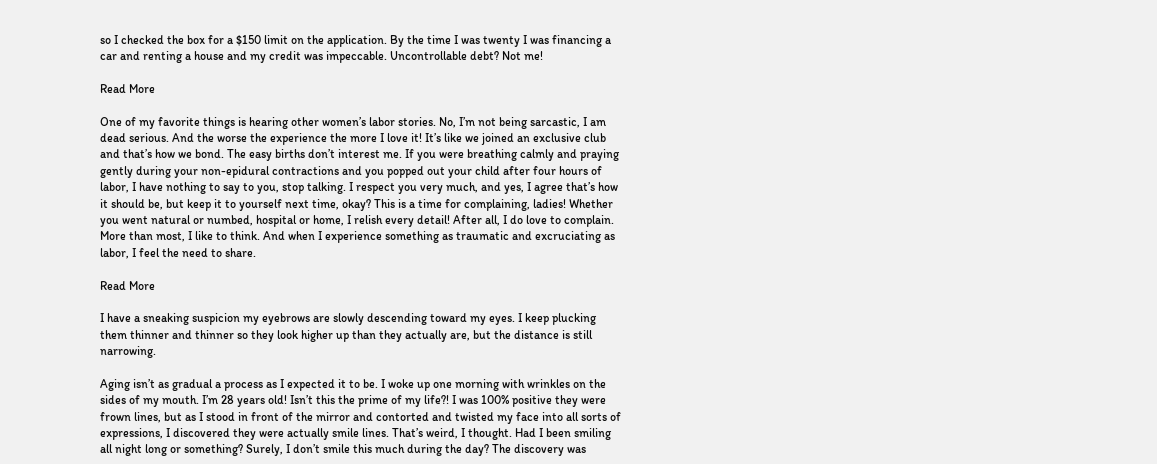so I checked the box for a $150 limit on the application. By the time I was twenty I was financing a car and renting a house and my credit was impeccable. Uncontrollable debt? Not me!

Read More

One of my favorite things is hearing other women’s labor stories. No, I’m not being sarcastic, I am dead serious. And the worse the experience the more I love it! It’s like we joined an exclusive club and that’s how we bond. The easy births don’t interest me. If you were breathing calmly and praying gently during your non-epidural contractions and you popped out your child after four hours of labor, I have nothing to say to you, stop talking. I respect you very much, and yes, I agree that’s how it should be, but keep it to yourself next time, okay? This is a time for complaining, ladies! Whether you went natural or numbed, hospital or home, I relish every detail! After all, I do love to complain. More than most, I like to think. And when I experience something as traumatic and excruciating as labor, I feel the need to share.

Read More

I have a sneaking suspicion my eyebrows are slowly descending toward my eyes. I keep plucking them thinner and thinner so they look higher up than they actually are, but the distance is still narrowing.

Aging isn’t as gradual a process as I expected it to be. I woke up one morning with wrinkles on the sides of my mouth. I’m 28 years old! Isn’t this the prime of my life?! I was 100% positive they were frown lines, but as I stood in front of the mirror and contorted and twisted my face into all sorts of expressions, I discovered they were actually smile lines. That’s weird, I thought. Had I been smiling all night long or something? Surely, I don’t smile this much during the day? The discovery was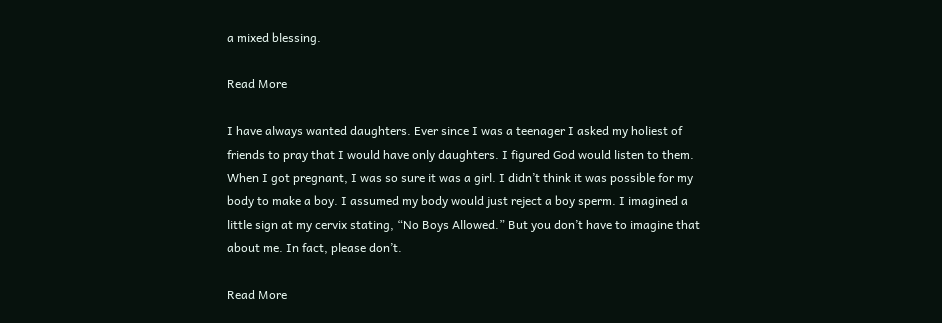a mixed blessing.

Read More

I have always wanted daughters. Ever since I was a teenager I asked my holiest of friends to pray that I would have only daughters. I figured God would listen to them. When I got pregnant, I was so sure it was a girl. I didn’t think it was possible for my body to make a boy. I assumed my body would just reject a boy sperm. I imagined a little sign at my cervix stating, “No Boys Allowed.” But you don’t have to imagine that about me. In fact, please don’t.

Read More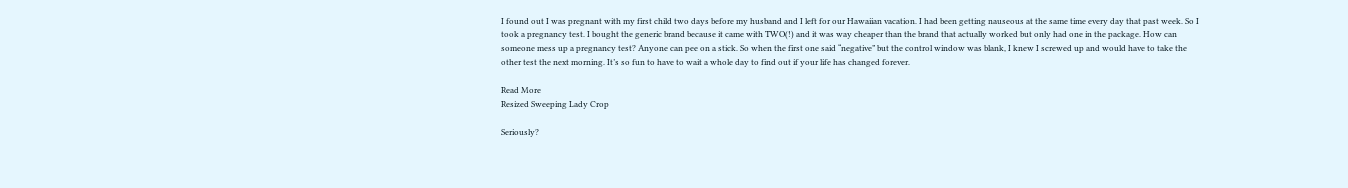I found out I was pregnant with my first child two days before my husband and I left for our Hawaiian vacation. I had been getting nauseous at the same time every day that past week. So I took a pregnancy test. I bought the generic brand because it came with TWO(!) and it was way cheaper than the brand that actually worked but only had one in the package. How can someone mess up a pregnancy test? Anyone can pee on a stick. So when the first one said “negative” but the control window was blank, I knew I screwed up and would have to take the other test the next morning. It’s so fun to have to wait a whole day to find out if your life has changed forever.

Read More
Resized Sweeping Lady Crop

Seriously?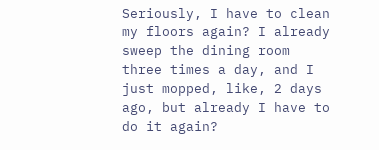Seriously, I have to clean my floors again? I already sweep the dining room three times a day, and I just mopped, like, 2 days ago, but already I have to do it again?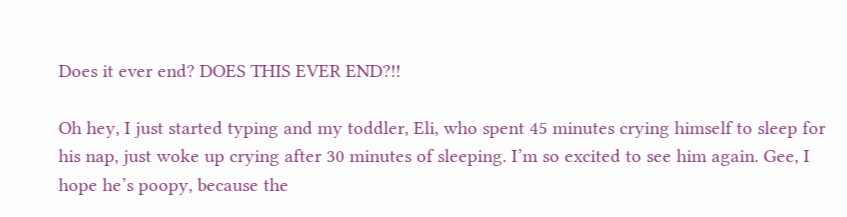Does it ever end? DOES THIS EVER END?!!

Oh hey, I just started typing and my toddler, Eli, who spent 45 minutes crying himself to sleep for his nap, just woke up crying after 30 minutes of sleeping. I’m so excited to see him again. Gee, I hope he’s poopy, because the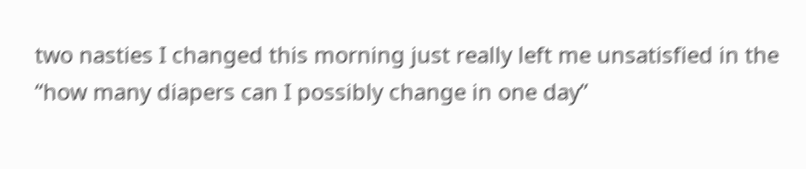two nasties I changed this morning just really left me unsatisfied in the “how many diapers can I possibly change in one day”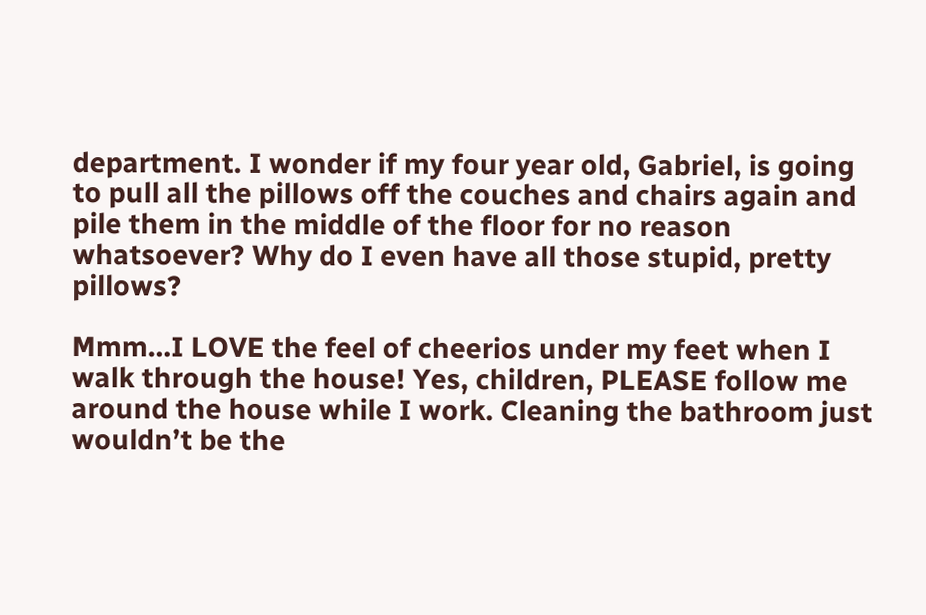department. I wonder if my four year old, Gabriel, is going to pull all the pillows off the couches and chairs again and pile them in the middle of the floor for no reason whatsoever? Why do I even have all those stupid, pretty pillows?

Mmm…I LOVE the feel of cheerios under my feet when I walk through the house! Yes, children, PLEASE follow me around the house while I work. Cleaning the bathroom just wouldn’t be the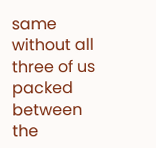same without all three of us packed between the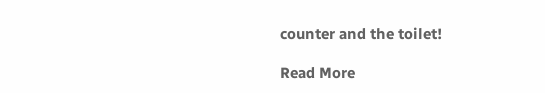counter and the toilet!

Read More